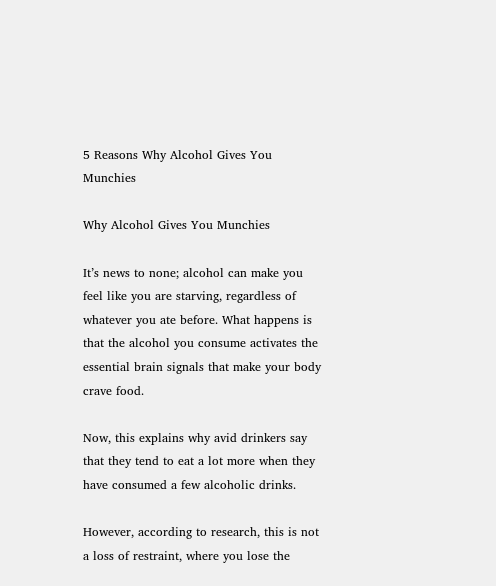5 Reasons Why Alcohol Gives You Munchies

Why Alcohol Gives You Munchies

It’s news to none; alcohol can make you feel like you are starving, regardless of whatever you ate before. What happens is that the alcohol you consume activates the essential brain signals that make your body crave food.

Now, this explains why avid drinkers say that they tend to eat a lot more when they have consumed a few alcoholic drinks.

However, according to research, this is not a loss of restraint, where you lose the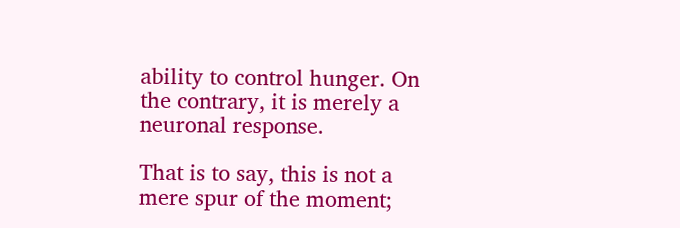ability to control hunger. On the contrary, it is merely a neuronal response.

That is to say, this is not a mere spur of the moment;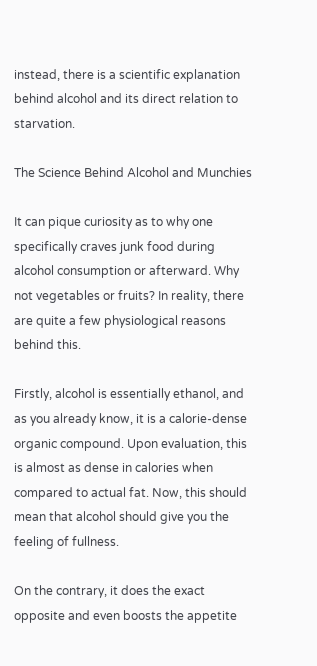instead, there is a scientific explanation behind alcohol and its direct relation to starvation.

The Science Behind Alcohol and Munchies

It can pique curiosity as to why one specifically craves junk food during alcohol consumption or afterward. Why not vegetables or fruits? In reality, there are quite a few physiological reasons behind this.

Firstly, alcohol is essentially ethanol, and as you already know, it is a calorie-dense organic compound. Upon evaluation, this is almost as dense in calories when compared to actual fat. Now, this should mean that alcohol should give you the feeling of fullness.

On the contrary, it does the exact opposite and even boosts the appetite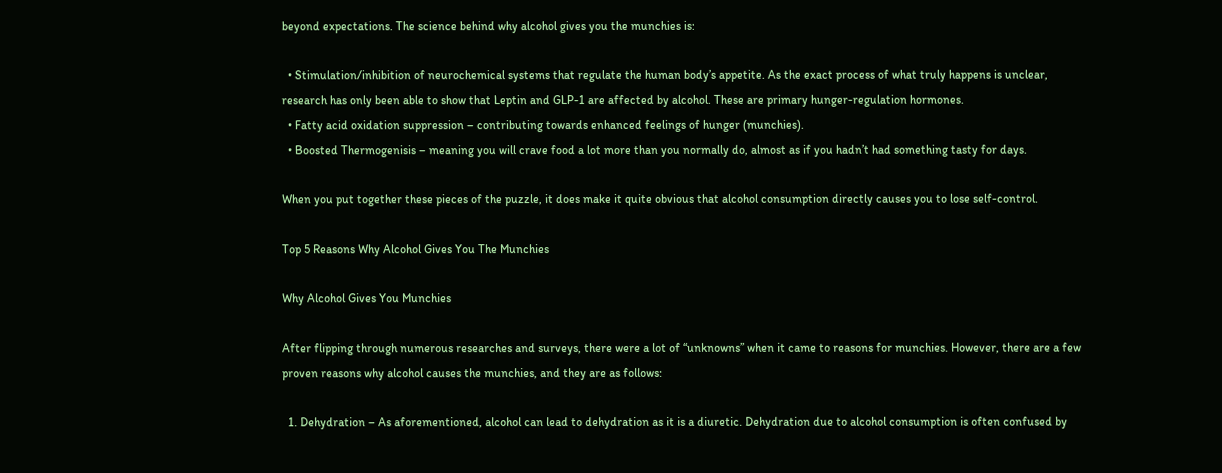beyond expectations. The science behind why alcohol gives you the munchies is:

  • Stimulation/inhibition of neurochemical systems that regulate the human body’s appetite. As the exact process of what truly happens is unclear, research has only been able to show that Leptin and GLP-1 are affected by alcohol. These are primary hunger-regulation hormones.
  • Fatty acid oxidation suppression – contributing towards enhanced feelings of hunger (munchies).
  • Boosted Thermogenisis – meaning you will crave food a lot more than you normally do, almost as if you hadn’t had something tasty for days.

When you put together these pieces of the puzzle, it does make it quite obvious that alcohol consumption directly causes you to lose self-control.

Top 5 Reasons Why Alcohol Gives You The Munchies

Why Alcohol Gives You Munchies

After flipping through numerous researches and surveys, there were a lot of “unknowns” when it came to reasons for munchies. However, there are a few proven reasons why alcohol causes the munchies, and they are as follows:

  1. Dehydration – As aforementioned, alcohol can lead to dehydration as it is a diuretic. Dehydration due to alcohol consumption is often confused by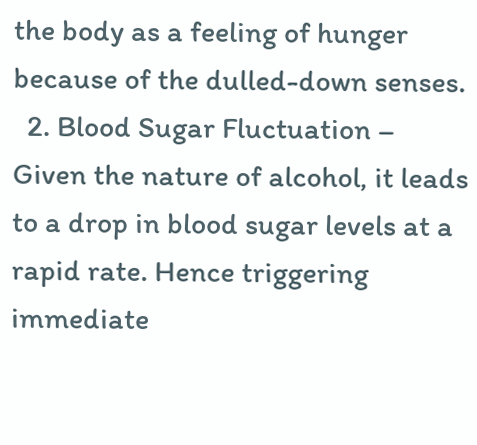the body as a feeling of hunger because of the dulled-down senses.
  2. Blood Sugar Fluctuation – Given the nature of alcohol, it leads to a drop in blood sugar levels at a rapid rate. Hence triggering immediate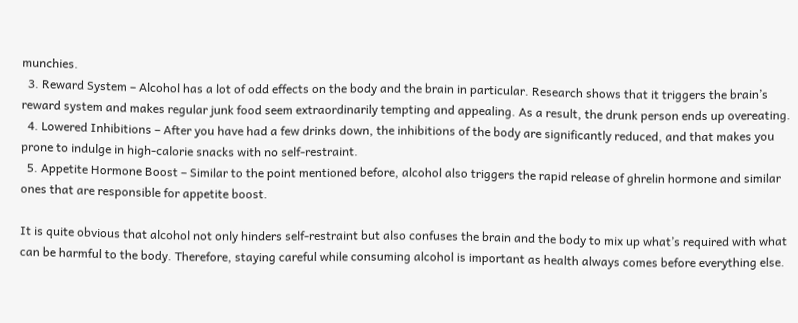munchies.
  3. Reward System – Alcohol has a lot of odd effects on the body and the brain in particular. Research shows that it triggers the brain’s reward system and makes regular junk food seem extraordinarily tempting and appealing. As a result, the drunk person ends up overeating.
  4. Lowered Inhibitions – After you have had a few drinks down, the inhibitions of the body are significantly reduced, and that makes you prone to indulge in high-calorie snacks with no self-restraint.
  5. Appetite Hormone Boost – Similar to the point mentioned before, alcohol also triggers the rapid release of ghrelin hormone and similar ones that are responsible for appetite boost.

It is quite obvious that alcohol not only hinders self-restraint but also confuses the brain and the body to mix up what’s required with what can be harmful to the body. Therefore, staying careful while consuming alcohol is important as health always comes before everything else.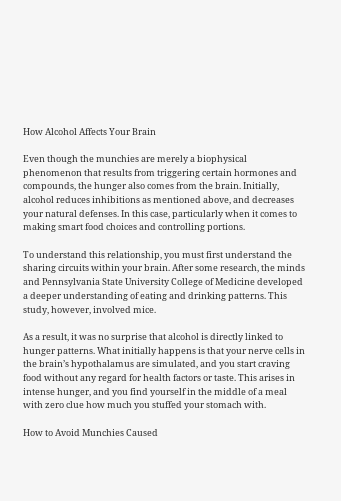How Alcohol Affects Your Brain

Even though the munchies are merely a biophysical phenomenon that results from triggering certain hormones and compounds, the hunger also comes from the brain. Initially, alcohol reduces inhibitions as mentioned above, and decreases your natural defenses. In this case, particularly when it comes to making smart food choices and controlling portions.

To understand this relationship, you must first understand the sharing circuits within your brain. After some research, the minds and Pennsylvania State University College of Medicine developed a deeper understanding of eating and drinking patterns. This study, however, involved mice.

As a result, it was no surprise that alcohol is directly linked to hunger patterns. What initially happens is that your nerve cells in the brain’s hypothalamus are simulated, and you start craving food without any regard for health factors or taste. This arises in intense hunger, and you find yourself in the middle of a meal with zero clue how much you stuffed your stomach with.

How to Avoid Munchies Caused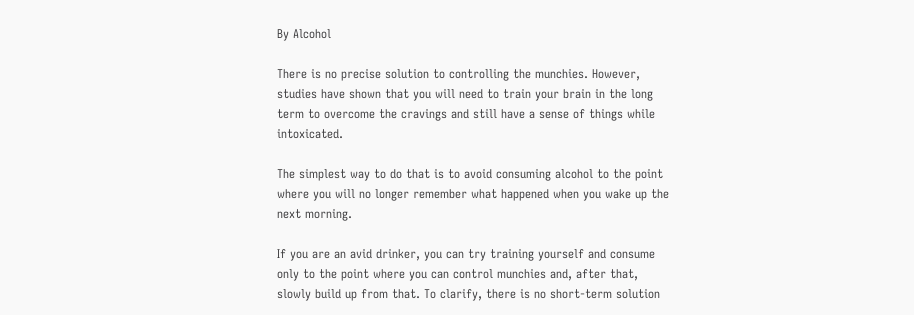By Alcohol

There is no precise solution to controlling the munchies. However, studies have shown that you will need to train your brain in the long term to overcome the cravings and still have a sense of things while intoxicated.

The simplest way to do that is to avoid consuming alcohol to the point where you will no longer remember what happened when you wake up the next morning.

If you are an avid drinker, you can try training yourself and consume only to the point where you can control munchies and, after that, slowly build up from that. To clarify, there is no short-term solution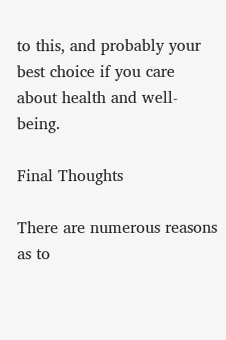to this, and probably your best choice if you care about health and well-being.

Final Thoughts

There are numerous reasons as to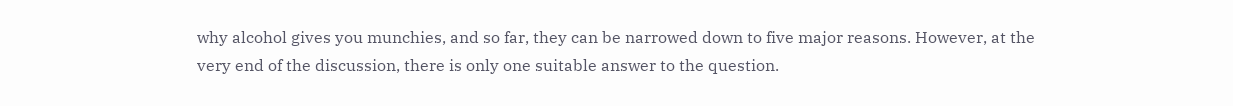why alcohol gives you munchies, and so far, they can be narrowed down to five major reasons. However, at the very end of the discussion, there is only one suitable answer to the question.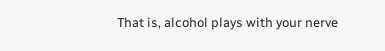That is, alcohol plays with your nerve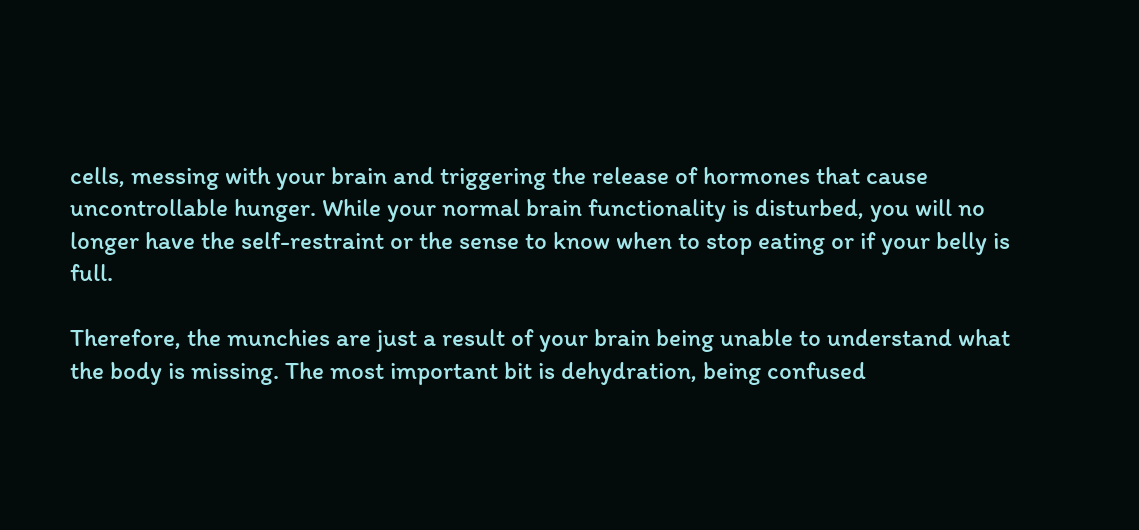cells, messing with your brain and triggering the release of hormones that cause uncontrollable hunger. While your normal brain functionality is disturbed, you will no longer have the self-restraint or the sense to know when to stop eating or if your belly is full.

Therefore, the munchies are just a result of your brain being unable to understand what the body is missing. The most important bit is dehydration, being confused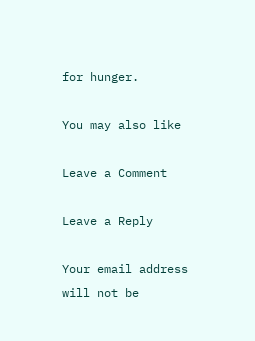for hunger.

You may also like

Leave a Comment

Leave a Reply

Your email address will not be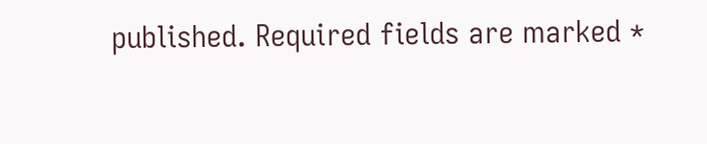published. Required fields are marked *